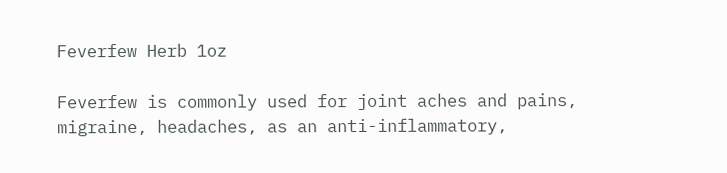Feverfew Herb 1oz

Feverfew is commonly used for joint aches and pains, migraine, headaches, as an anti-inflammatory,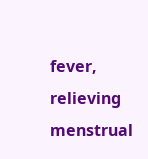fever, relieving menstrual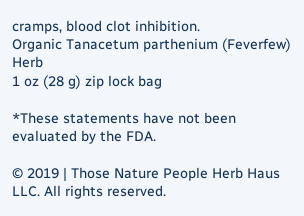cramps, blood clot inhibition.
Organic Tanacetum parthenium (Feverfew) Herb
1 oz (28 g) zip lock bag

*These statements have not been evaluated by the FDA.

© 2019 | Those Nature People Herb Haus LLC. All rights reserved.